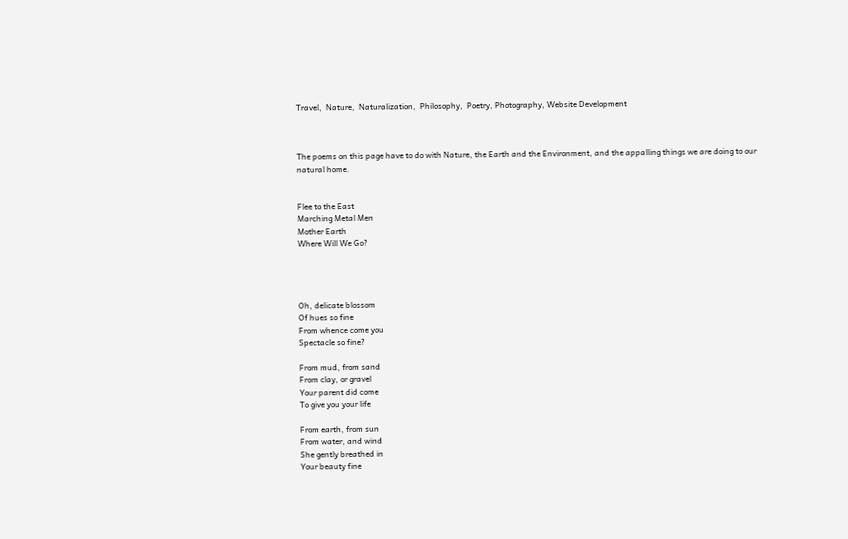Travel,  Nature,  Naturalization,  Philosophy,  Poetry, Photography, Website Development



The poems on this page have to do with Nature, the Earth and the Environment, and the appalling things we are doing to our natural home.


Flee to the East
Marching Metal Men
Mother Earth
Where Will We Go?




Oh, delicate blossom
Of hues so fine
From whence come you
Spectacle so fine?

From mud, from sand
From clay, or gravel
Your parent did come
To give you your life

From earth, from sun
From water, and wind
She gently breathed in
Your beauty fine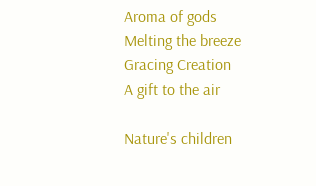Aroma of gods
Melting the breeze
Gracing Creation
A gift to the air

Nature's children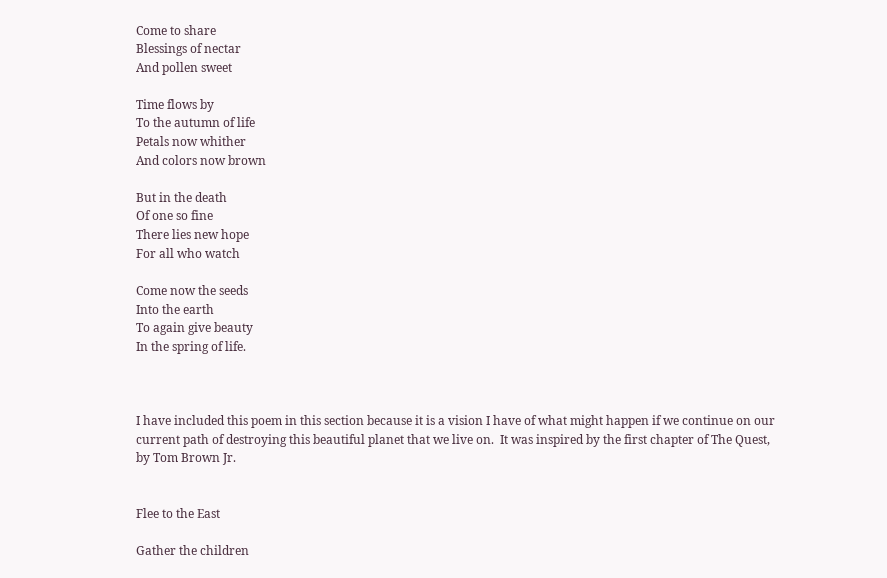Come to share
Blessings of nectar
And pollen sweet

Time flows by
To the autumn of life
Petals now whither
And colors now brown

But in the death
Of one so fine
There lies new hope
For all who watch

Come now the seeds
Into the earth
To again give beauty
In the spring of life.



I have included this poem in this section because it is a vision I have of what might happen if we continue on our current path of destroying this beautiful planet that we live on.  It was inspired by the first chapter of The Quest, by Tom Brown Jr.


Flee to the East

Gather the children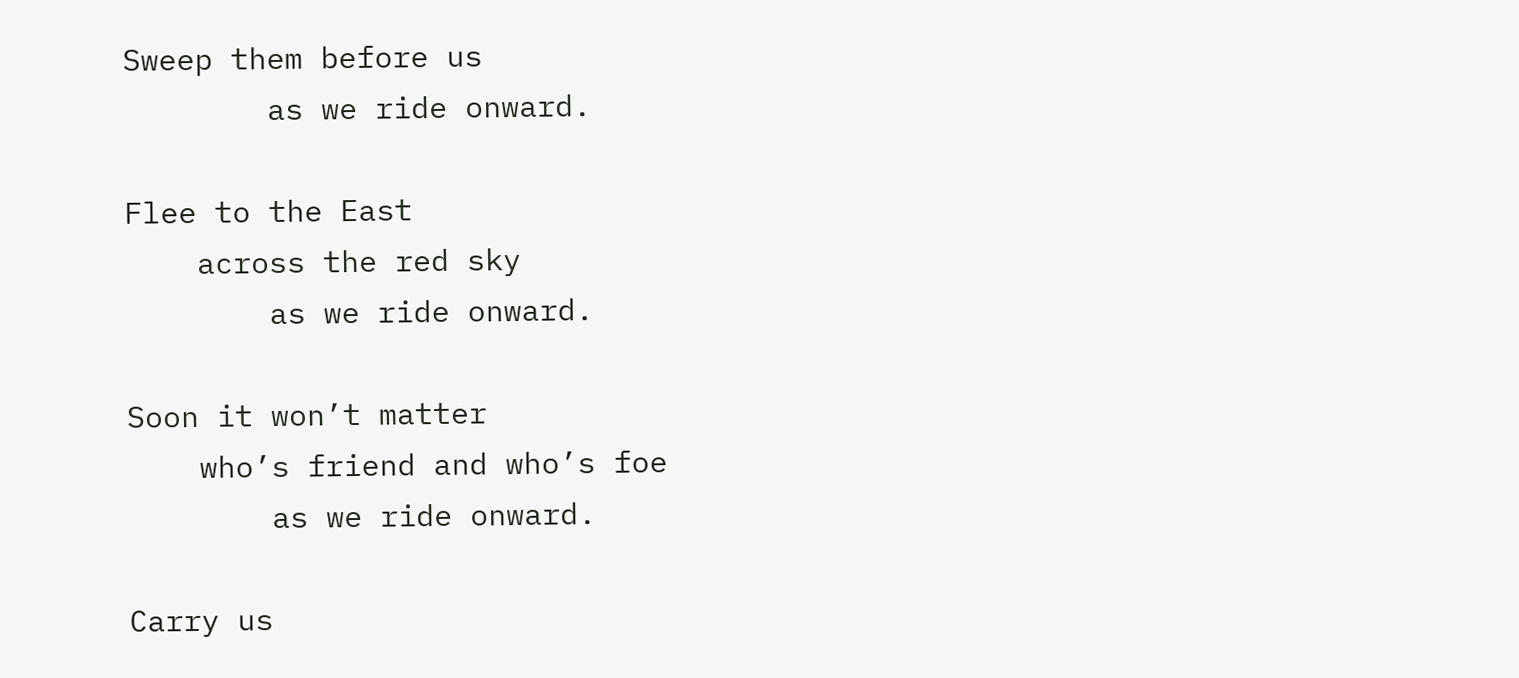Sweep them before us
        as we ride onward.

Flee to the East
    across the red sky
        as we ride onward.

Soon it won’t matter
    who’s friend and who’s foe
        as we ride onward.

Carry us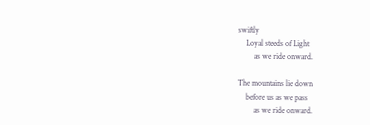swiftly
    Loyal steeds of Light
        as we ride onward.

The mountains lie down
    before us as we pass
        as we ride onward.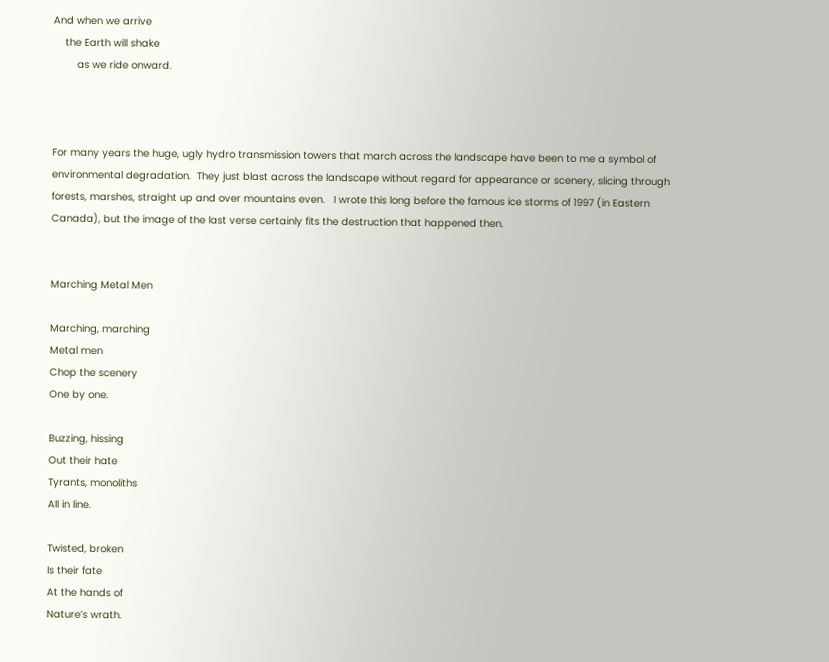And when we arrive
    the Earth will shake
        as we ride onward.



For many years the huge, ugly hydro transmission towers that march across the landscape have been to me a symbol of environmental degradation.  They just blast across the landscape without regard for appearance or scenery, slicing through forests, marshes, straight up and over mountains even.   I wrote this long before the famous ice storms of 1997 (in Eastern Canada), but the image of the last verse certainly fits the destruction that happened then.


Marching Metal Men

Marching, marching
Metal men
Chop the scenery
One by one.

Buzzing, hissing
Out their hate
Tyrants, monoliths
All in line.

Twisted, broken
Is their fate
At the hands of
Nature’s wrath.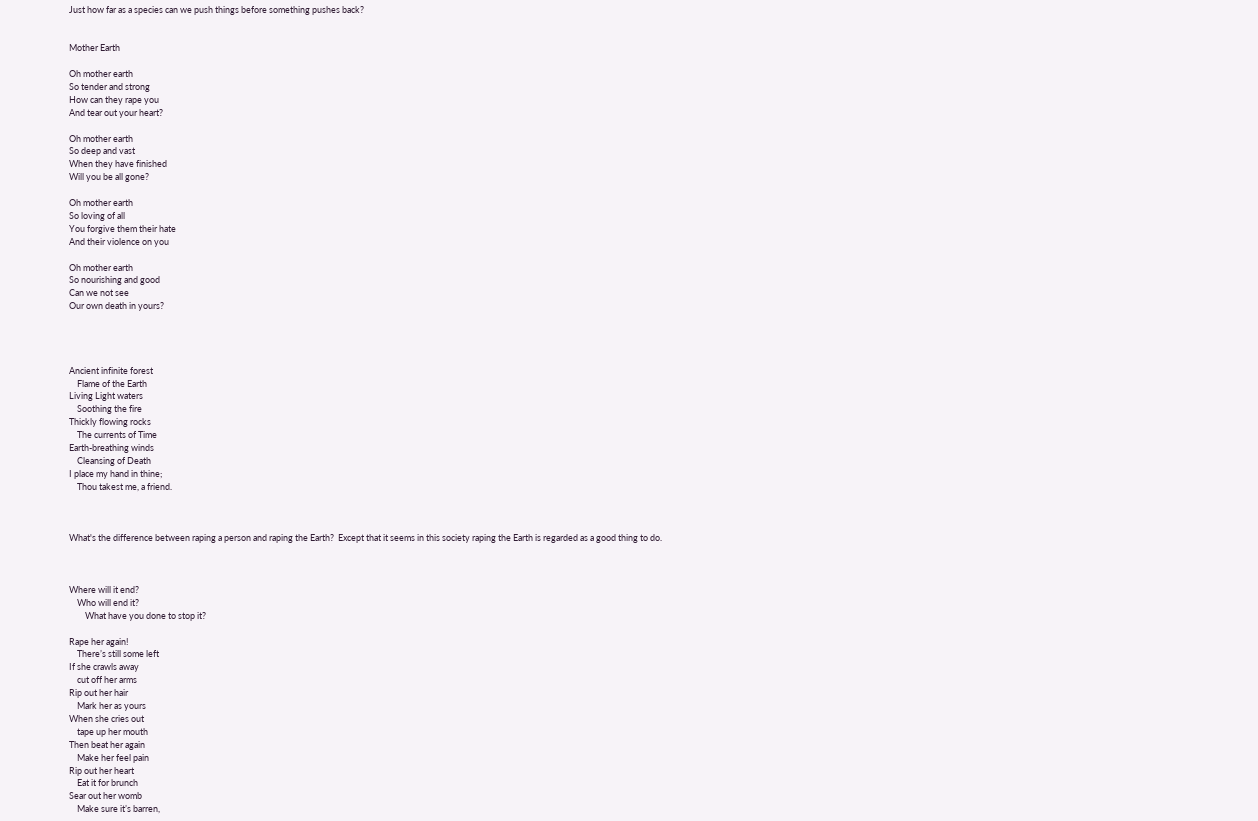Just how far as a species can we push things before something pushes back?


Mother Earth

Oh mother earth
So tender and strong
How can they rape you
And tear out your heart?

Oh mother earth
So deep and vast
When they have finished
Will you be all gone?

Oh mother earth
So loving of all
You forgive them their hate
And their violence on you

Oh mother earth
So nourishing and good
Can we not see
Our own death in yours?




Ancient infinite forest
    Flame of the Earth
Living Light waters
    Soothing the fire
Thickly flowing rocks
    The currents of Time
Earth-breathing winds
    Cleansing of Death
I place my hand in thine;
    Thou takest me, a friend.



What's the difference between raping a person and raping the Earth?  Except that it seems in this society raping the Earth is regarded as a good thing to do.



Where will it end?
    Who will end it?
        What have you done to stop it?

Rape her again!
    There’s still some left
If she crawls away
    cut off her arms
Rip out her hair
    Mark her as yours
When she cries out
    tape up her mouth
Then beat her again
    Make her feel pain
Rip out her heart
    Eat it for brunch
Sear out her womb
    Make sure it’s barren,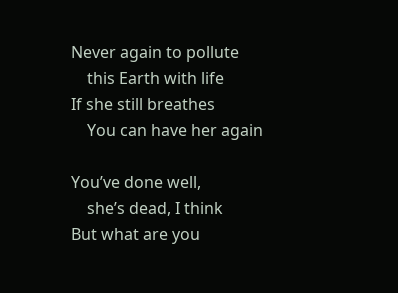Never again to pollute
    this Earth with life
If she still breathes
    You can have her again

You’ve done well,
    she’s dead, I think
But what are you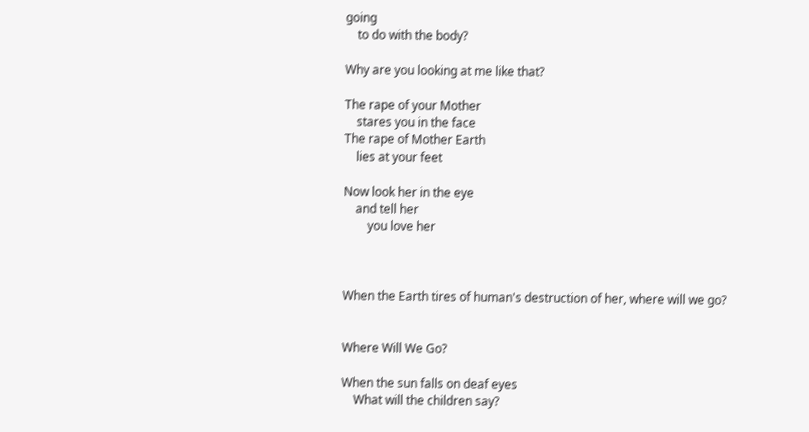going
    to do with the body?

Why are you looking at me like that?

The rape of your Mother
    stares you in the face
The rape of Mother Earth
    lies at your feet

Now look her in the eye
    and tell her
        you love her



When the Earth tires of human's destruction of her, where will we go?


Where Will We Go?

When the sun falls on deaf eyes
    What will the children say?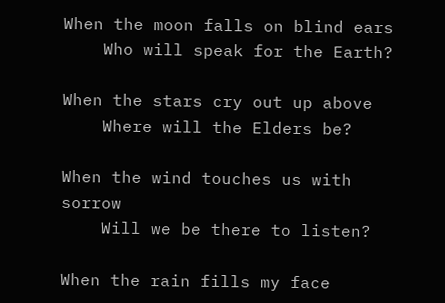When the moon falls on blind ears
    Who will speak for the Earth?

When the stars cry out up above
    Where will the Elders be?

When the wind touches us with sorrow
    Will we be there to listen?

When the rain fills my face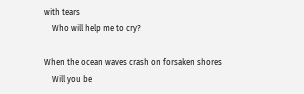with tears
    Who will help me to cry?

When the ocean waves crash on forsaken shores
    Will you be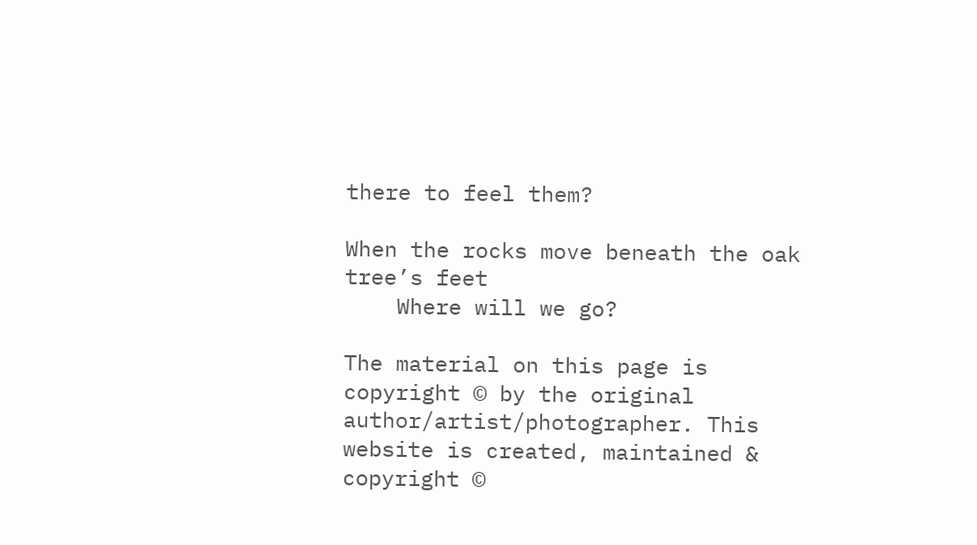there to feel them?

When the rocks move beneath the oak tree’s feet
    Where will we go?

The material on this page is copyright © by the original author/artist/photographer. This website is created, maintained & copyright ©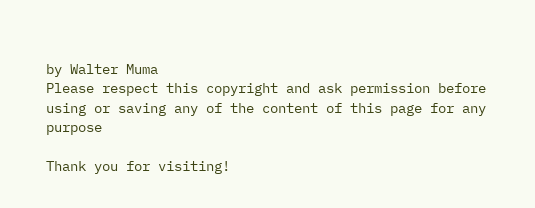by Walter Muma
Please respect this copyright and ask permission before using or saving any of the content of this page for any purpose

Thank you for visiting!